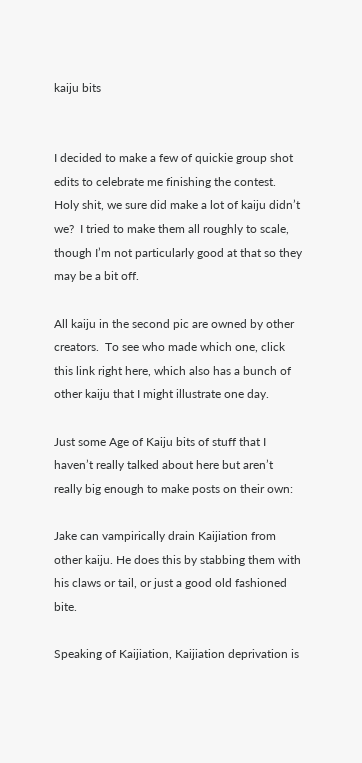kaiju bits


I decided to make a few of quickie group shot edits to celebrate me finishing the contest.  Holy shit, we sure did make a lot of kaiju didn’t we?  I tried to make them all roughly to scale, though I’m not particularly good at that so they may be a bit off.

All kaiju in the second pic are owned by other creators.  To see who made which one, click this link right here, which also has a bunch of other kaiju that I might illustrate one day.

Just some Age of Kaiju bits of stuff that I haven’t really talked about here but aren’t really big enough to make posts on their own:

Jake can vampirically drain Kaijiation from other kaiju. He does this by stabbing them with his claws or tail, or just a good old fashioned bite.

Speaking of Kaijiation, Kaijiation deprivation is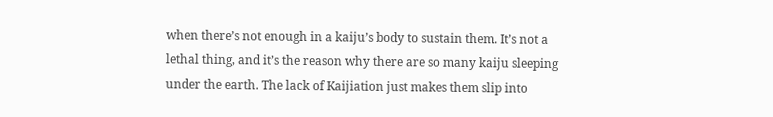when there’s not enough in a kaiju’s body to sustain them. It’s not a lethal thing, and it’s the reason why there are so many kaiju sleeping under the earth. The lack of Kaijiation just makes them slip into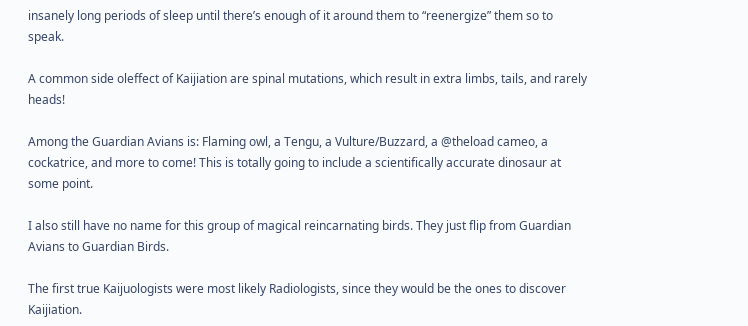insanely long periods of sleep until there’s enough of it around them to “reenergize” them so to speak.

A common side oleffect of Kaijiation are spinal mutations, which result in extra limbs, tails, and rarely heads!

Among the Guardian Avians is: Flaming owl, a Tengu, a Vulture/Buzzard, a @theload cameo, a cockatrice, and more to come! This is totally going to include a scientifically accurate dinosaur at some point.

I also still have no name for this group of magical reincarnating birds. They just flip from Guardian Avians to Guardian Birds.

The first true Kaijuologists were most likely Radiologists, since they would be the ones to discover Kaijiation.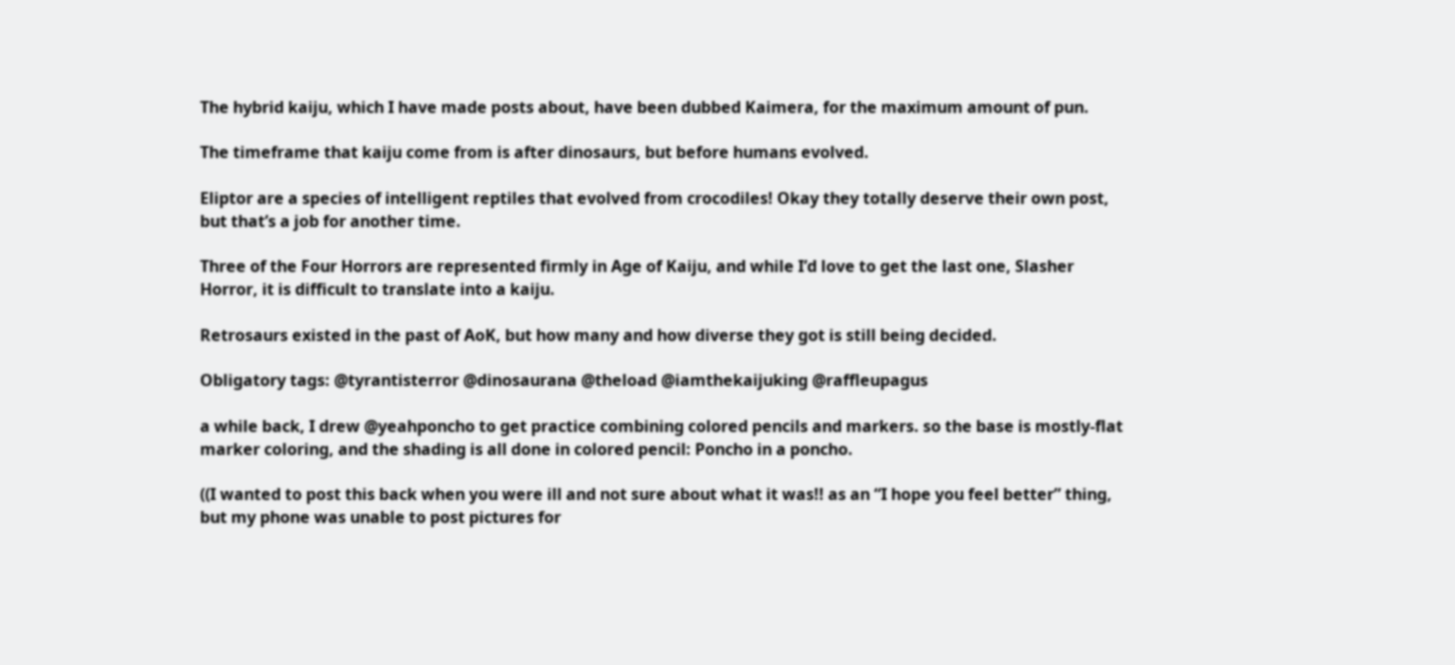The hybrid kaiju, which I have made posts about, have been dubbed Kaimera, for the maximum amount of pun.

The timeframe that kaiju come from is after dinosaurs, but before humans evolved.

Eliptor are a species of intelligent reptiles that evolved from crocodiles! Okay they totally deserve their own post, but that’s a job for another time.

Three of the Four Horrors are represented firmly in Age of Kaiju, and while I’d love to get the last one, Slasher Horror, it is difficult to translate into a kaiju.

Retrosaurs existed in the past of AoK, but how many and how diverse they got is still being decided.

Obligatory tags: @tyrantisterror @dinosaurana @theload @iamthekaijuking @raffleupagus

a while back, I drew @yeahponcho to get practice combining colored pencils and markers. so the base is mostly-flat marker coloring, and the shading is all done in colored pencil: Poncho in a poncho.

((I wanted to post this back when you were ill and not sure about what it was!! as an “I hope you feel better” thing, but my phone was unable to post pictures for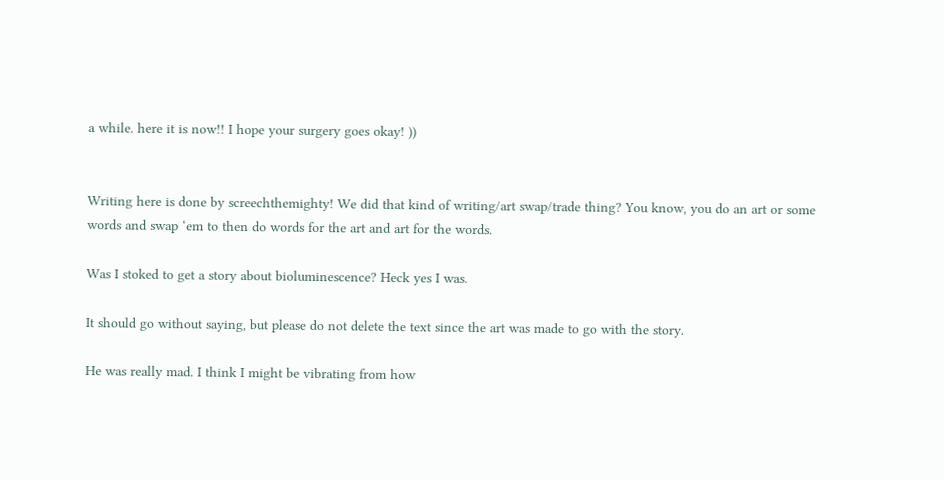a while. here it is now!! I hope your surgery goes okay! ))


Writing here is done by screechthemighty! We did that kind of writing/art swap/trade thing? You know, you do an art or some words and swap ‘em to then do words for the art and art for the words.

Was I stoked to get a story about bioluminescence? Heck yes I was.

It should go without saying, but please do not delete the text since the art was made to go with the story.

He was really mad. I think I might be vibrating from how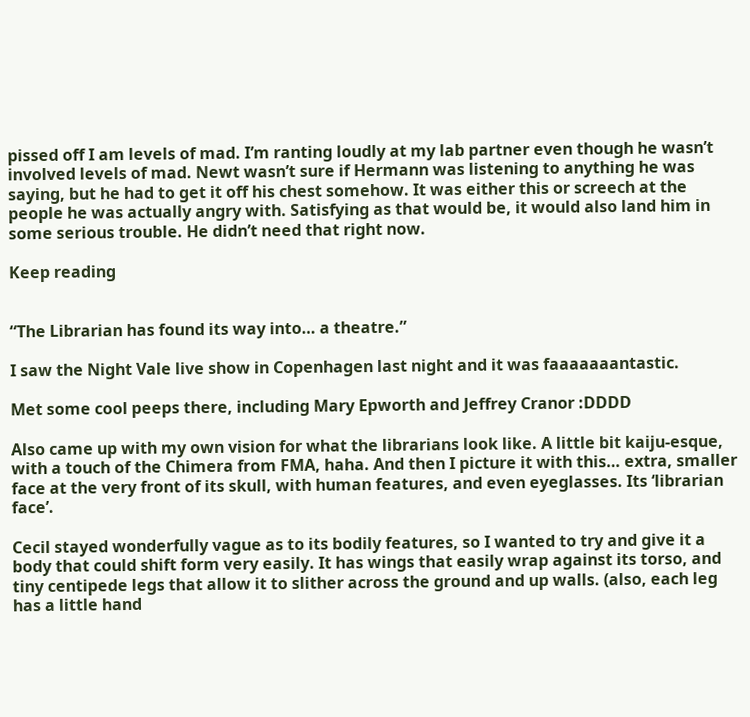pissed off I am levels of mad. I’m ranting loudly at my lab partner even though he wasn’t involved levels of mad. Newt wasn’t sure if Hermann was listening to anything he was saying, but he had to get it off his chest somehow. It was either this or screech at the people he was actually angry with. Satisfying as that would be, it would also land him in some serious trouble. He didn’t need that right now.

Keep reading


“The Librarian has found its way into… a theatre.”

I saw the Night Vale live show in Copenhagen last night and it was faaaaaaantastic.

Met some cool peeps there, including Mary Epworth and Jeffrey Cranor :DDDD

Also came up with my own vision for what the librarians look like. A little bit kaiju-esque, with a touch of the Chimera from FMA, haha. And then I picture it with this… extra, smaller face at the very front of its skull, with human features, and even eyeglasses. Its ‘librarian face’.

Cecil stayed wonderfully vague as to its bodily features, so I wanted to try and give it a body that could shift form very easily. It has wings that easily wrap against its torso, and tiny centipede legs that allow it to slither across the ground and up walls. (also, each leg has a little hand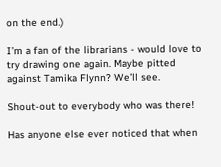on the end.)

I’m a fan of the librarians - would love to try drawing one again. Maybe pitted against Tamika Flynn? We’ll see.

Shout-out to everybody who was there!

Has anyone else ever noticed that when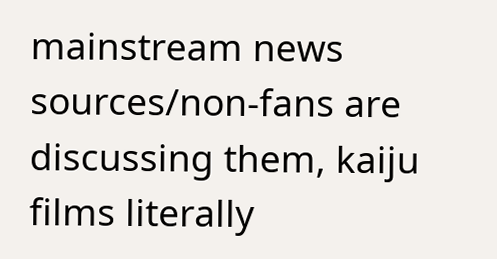mainstream news sources/non-fans are discussing them, kaiju films literally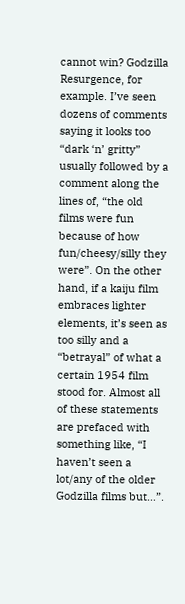cannot win? Godzilla Resurgence, for example. I’ve seen dozens of comments saying it looks too “dark ‘n’ gritty” usually followed by a comment along the lines of, “the old films were fun because of how fun/cheesy/silly they were”. On the other hand, if a kaiju film embraces lighter elements, it’s seen as too silly and a “betrayal” of what a certain 1954 film stood for. Almost all of these statements are prefaced with something like, “I haven’t seen a lot/any of the older Godzilla films but…”.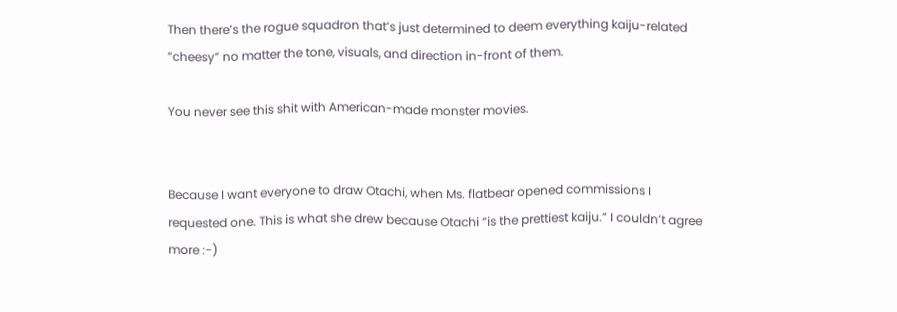Then there’s the rogue squadron that’s just determined to deem everything kaiju-related “cheesy” no matter the tone, visuals, and direction in-front of them.

You never see this shit with American-made monster movies.


Because I want everyone to draw Otachi, when Ms. flatbear opened commissions I requested one. This is what she drew because Otachi “is the prettiest kaiju.” I couldn’t agree more :-)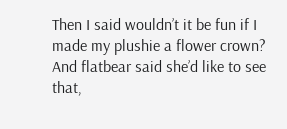Then I said wouldn’t it be fun if I made my plushie a flower crown? And flatbear said she’d like to see that,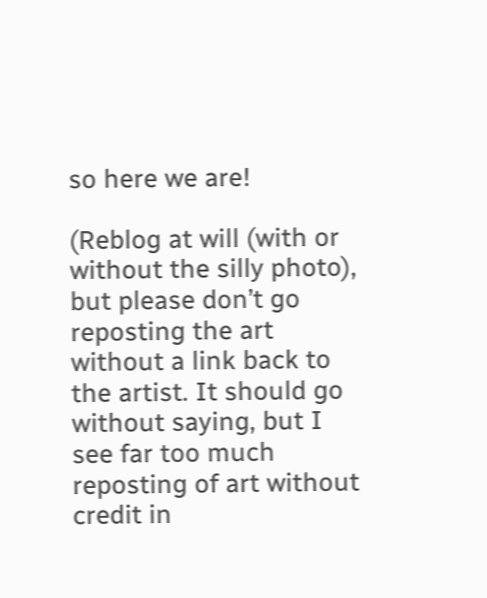so here we are!

(Reblog at will (with or without the silly photo), but please don’t go reposting the art without a link back to the artist. It should go without saying, but I see far too much reposting of art without credit in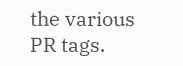the various PR tags.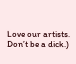Love our artists. Don’t be a dick.)